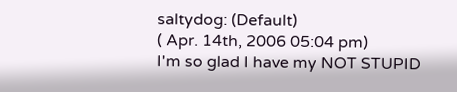saltydog: (Default)
( Apr. 14th, 2006 05:04 pm)
I'm so glad I have my NOT STUPID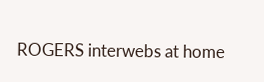ROGERS interwebs at home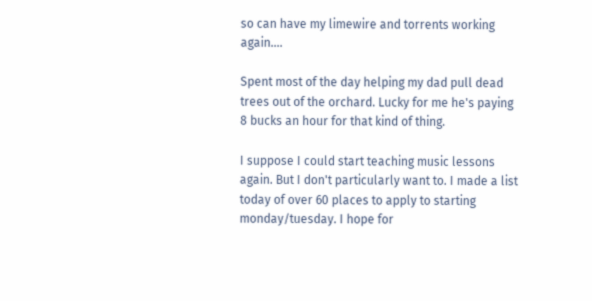so can have my limewire and torrents working again....

Spent most of the day helping my dad pull dead trees out of the orchard. Lucky for me he's paying 8 bucks an hour for that kind of thing.

I suppose I could start teaching music lessons again. But I don't particularly want to. I made a list today of over 60 places to apply to starting monday/tuesday. I hope for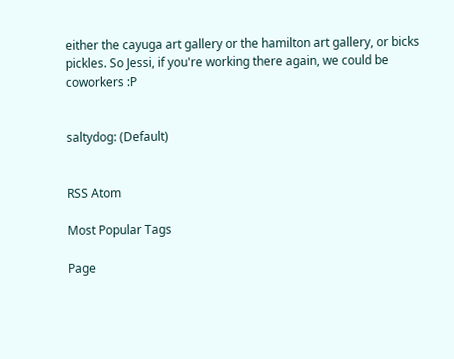either the cayuga art gallery or the hamilton art gallery, or bicks pickles. So Jessi, if you're working there again, we could be coworkers :P


saltydog: (Default)


RSS Atom

Most Popular Tags

Page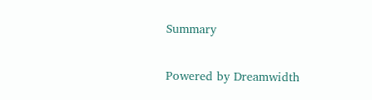Summary

Powered by Dreamwidth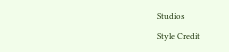Studios

Style Credit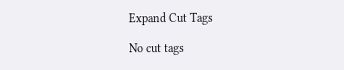Expand Cut Tags

No cut tags